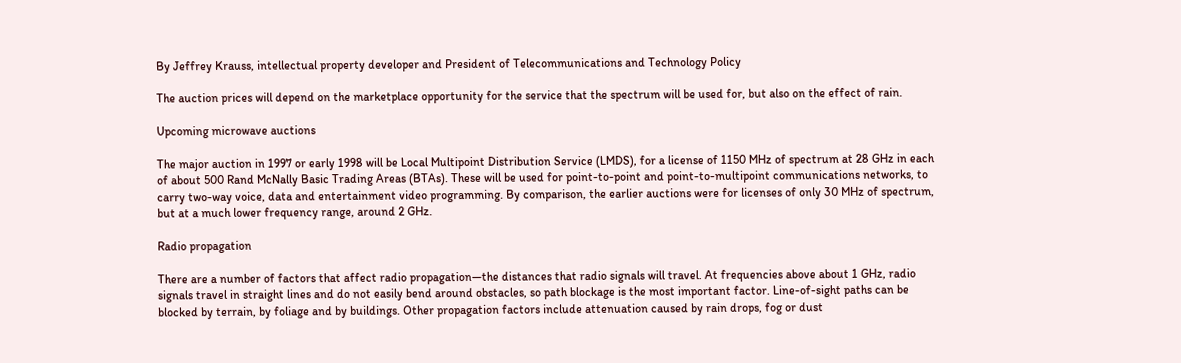By Jeffrey Krauss, intellectual property developer and President of Telecommunications and Technology Policy

The auction prices will depend on the marketplace opportunity for the service that the spectrum will be used for, but also on the effect of rain.

Upcoming microwave auctions

The major auction in 1997 or early 1998 will be Local Multipoint Distribution Service (LMDS), for a license of 1150 MHz of spectrum at 28 GHz in each of about 500 Rand McNally Basic Trading Areas (BTAs). These will be used for point-to-point and point-to-multipoint communications networks, to carry two-way voice, data and entertainment video programming. By comparison, the earlier auctions were for licenses of only 30 MHz of spectrum, but at a much lower frequency range, around 2 GHz.

Radio propagation

There are a number of factors that affect radio propagation—the distances that radio signals will travel. At frequencies above about 1 GHz, radio signals travel in straight lines and do not easily bend around obstacles, so path blockage is the most important factor. Line-of-sight paths can be blocked by terrain, by foliage and by buildings. Other propagation factors include attenuation caused by rain drops, fog or dust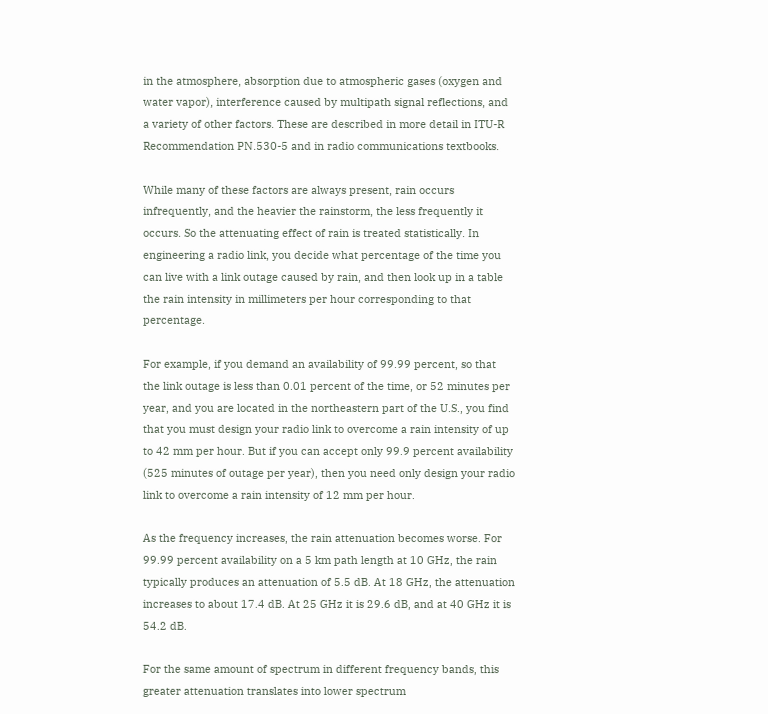in the atmosphere, absorption due to atmospheric gases (oxygen and water vapor), interference caused by multipath signal reflections, and a variety of other factors. These are described in more detail in ITU-R Recommendation PN.530-5 and in radio communications textbooks.

While many of these factors are always present, rain occurs infrequently, and the heavier the rainstorm, the less frequently it occurs. So the attenuating effect of rain is treated statistically. In engineering a radio link, you decide what percentage of the time you can live with a link outage caused by rain, and then look up in a table the rain intensity in millimeters per hour corresponding to that percentage.

For example, if you demand an availability of 99.99 percent, so that the link outage is less than 0.01 percent of the time, or 52 minutes per year, and you are located in the northeastern part of the U.S., you find that you must design your radio link to overcome a rain intensity of up to 42 mm per hour. But if you can accept only 99.9 percent availability (525 minutes of outage per year), then you need only design your radio link to overcome a rain intensity of 12 mm per hour.

As the frequency increases, the rain attenuation becomes worse. For 99.99 percent availability on a 5 km path length at 10 GHz, the rain typically produces an attenuation of 5.5 dB. At 18 GHz, the attenuation increases to about 17.4 dB. At 25 GHz it is 29.6 dB, and at 40 GHz it is 54.2 dB.

For the same amount of spectrum in different frequency bands, this greater attenuation translates into lower spectrum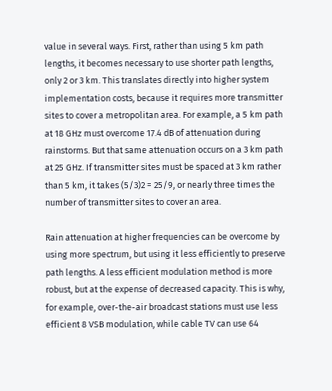value in several ways. First, rather than using 5 km path lengths, it becomes necessary to use shorter path lengths, only 2 or 3 km. This translates directly into higher system implementation costs, because it requires more transmitter sites to cover a metropolitan area. For example, a 5 km path at 18 GHz must overcome 17.4 dB of attenuation during rainstorms. But that same attenuation occurs on a 3 km path at 25 GHz. If transmitter sites must be spaced at 3 km rather than 5 km, it takes (5/3)2 = 25/9, or nearly three times the number of transmitter sites to cover an area.

Rain attenuation at higher frequencies can be overcome by using more spectrum, but using it less efficiently to preserve path lengths. A less efficient modulation method is more robust, but at the expense of decreased capacity. This is why, for example, over-the-air broadcast stations must use less efficient 8 VSB modulation, while cable TV can use 64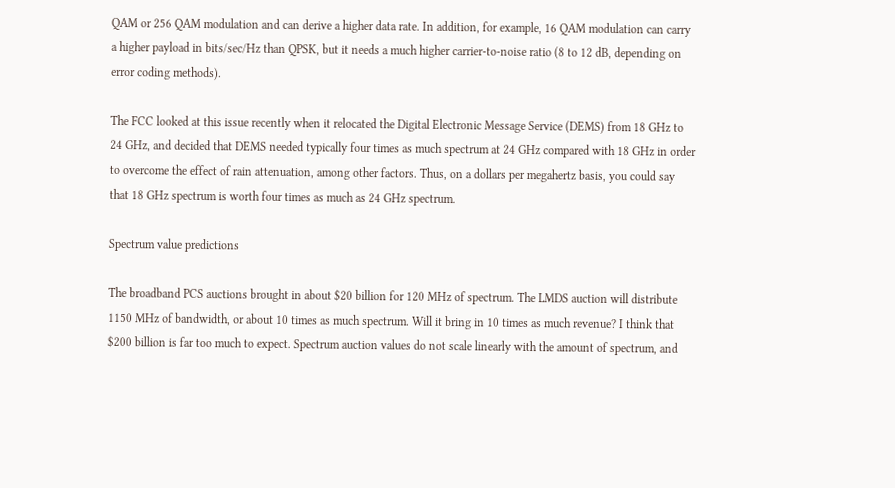QAM or 256 QAM modulation and can derive a higher data rate. In addition, for example, 16 QAM modulation can carry a higher payload in bits/sec/Hz than QPSK, but it needs a much higher carrier-to-noise ratio (8 to 12 dB, depending on error coding methods).

The FCC looked at this issue recently when it relocated the Digital Electronic Message Service (DEMS) from 18 GHz to 24 GHz, and decided that DEMS needed typically four times as much spectrum at 24 GHz compared with 18 GHz in order to overcome the effect of rain attenuation, among other factors. Thus, on a dollars per megahertz basis, you could say that 18 GHz spectrum is worth four times as much as 24 GHz spectrum.

Spectrum value predictions

The broadband PCS auctions brought in about $20 billion for 120 MHz of spectrum. The LMDS auction will distribute 1150 MHz of bandwidth, or about 10 times as much spectrum. Will it bring in 10 times as much revenue? I think that $200 billion is far too much to expect. Spectrum auction values do not scale linearly with the amount of spectrum, and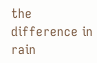the difference in rain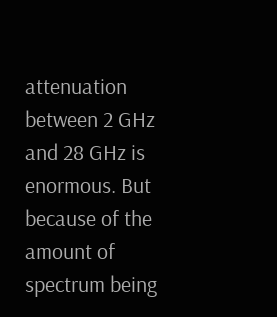attenuation between 2 GHz and 28 GHz is enormous. But because of the amount of spectrum being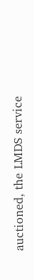auctioned, the LMDS service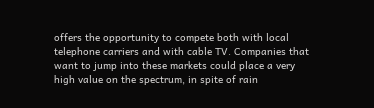offers the opportunity to compete both with local telephone carriers and with cable TV. Companies that want to jump into these markets could place a very high value on the spectrum, in spite of rain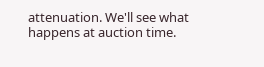attenuation. We'll see what happens at auction time.